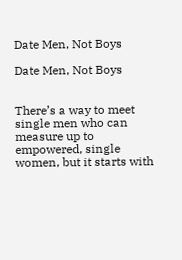Date Men, Not Boys

Date Men, Not Boys


There’s a way to meet single men who can measure up to empowered, single women, but it starts with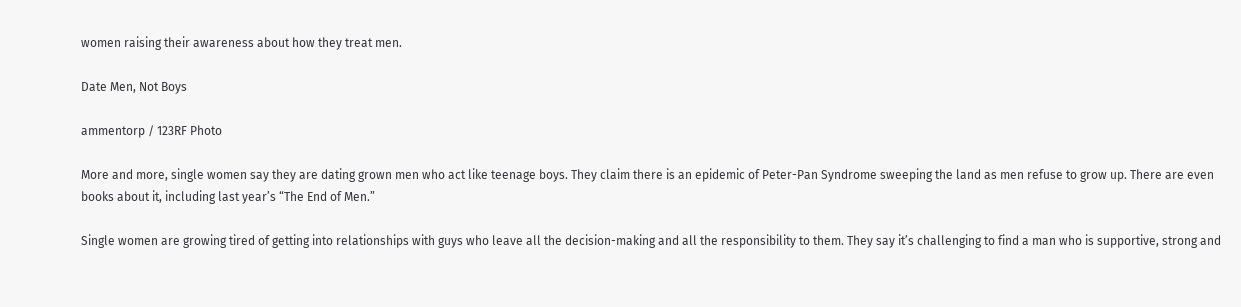women raising their awareness about how they treat men.

Date Men, Not Boys

ammentorp / 123RF Photo

More and more, single women say they are dating grown men who act like teenage boys. They claim there is an epidemic of Peter-Pan Syndrome sweeping the land as men refuse to grow up. There are even books about it, including last year’s “The End of Men.”

Single women are growing tired of getting into relationships with guys who leave all the decision-making and all the responsibility to them. They say it’s challenging to find a man who is supportive, strong and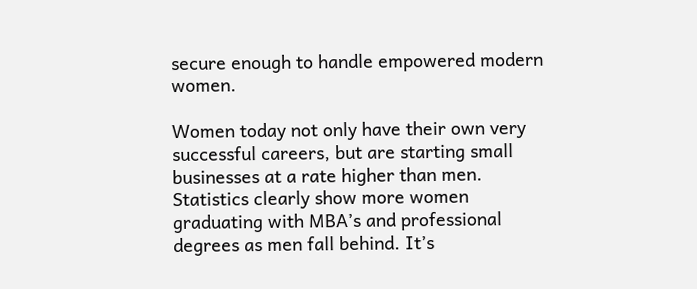secure enough to handle empowered modern women.

Women today not only have their own very successful careers, but are starting small businesses at a rate higher than men. Statistics clearly show more women graduating with MBA’s and professional degrees as men fall behind. It’s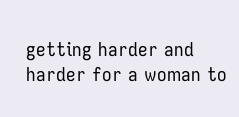getting harder and harder for a woman to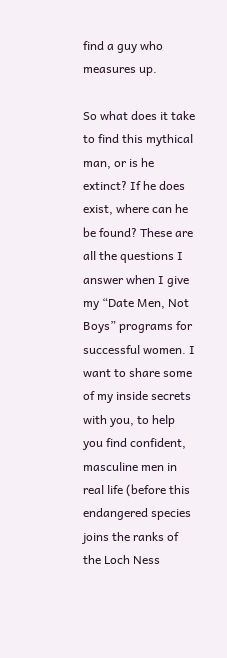find a guy who measures up.

So what does it take to find this mythical man, or is he extinct? If he does exist, where can he be found? These are all the questions I answer when I give my “Date Men, Not Boys” programs for successful women. I want to share some of my inside secrets with you, to help you find confident, masculine men in real life (before this endangered species joins the ranks of the Loch Ness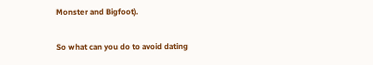Monster and Bigfoot).

So what can you do to avoid dating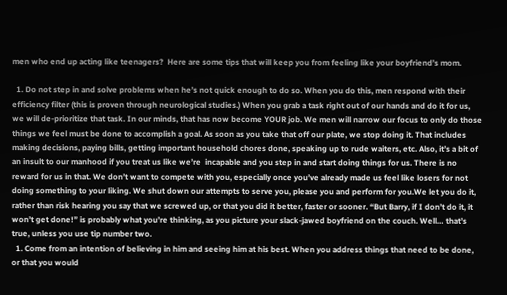men who end up acting like teenagers?  Here are some tips that will keep you from feeling like your boyfriend’s mom.

  1. Do not step in and solve problems when he’s not quick enough to do so. When you do this, men respond with their efficiency filter (this is proven through neurological studies.) When you grab a task right out of our hands and do it for us, we will de-prioritize that task. In our minds, that has now become YOUR job. We men will narrow our focus to only do those things we feel must be done to accomplish a goal. As soon as you take that off our plate, we stop doing it. That includes making decisions, paying bills, getting important household chores done, speaking up to rude waiters, etc. Also, it’s a bit of an insult to our manhood if you treat us like we’re  incapable and you step in and start doing things for us. There is no reward for us in that. We don’t want to compete with you, especially once you’ve already made us feel like losers for not doing something to your liking. We shut down our attempts to serve you, please you and perform for you.We let you do it, rather than risk hearing you say that we screwed up, or that you did it better, faster or sooner. “But Barry, if I don’t do it, it won’t get done!” is probably what you’re thinking, as you picture your slack-jawed boyfriend on the couch. Well… that’s true, unless you use tip number two.
  1. Come from an intention of believing in him and seeing him at his best. When you address things that need to be done, or that you would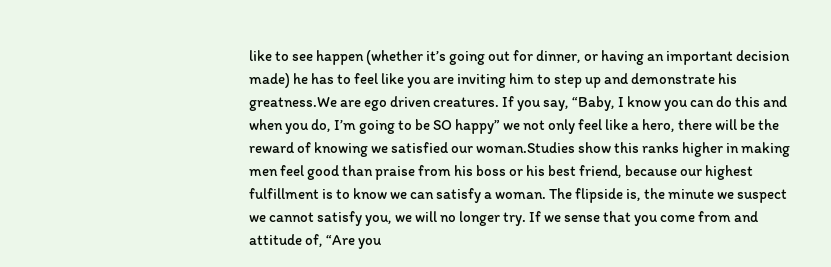like to see happen (whether it’s going out for dinner, or having an important decision made) he has to feel like you are inviting him to step up and demonstrate his greatness.We are ego driven creatures. If you say, “Baby, I know you can do this and when you do, I’m going to be SO happy” we not only feel like a hero, there will be the reward of knowing we satisfied our woman.Studies show this ranks higher in making men feel good than praise from his boss or his best friend, because our highest fulfillment is to know we can satisfy a woman. The flipside is, the minute we suspect we cannot satisfy you, we will no longer try. If we sense that you come from and attitude of, “Are you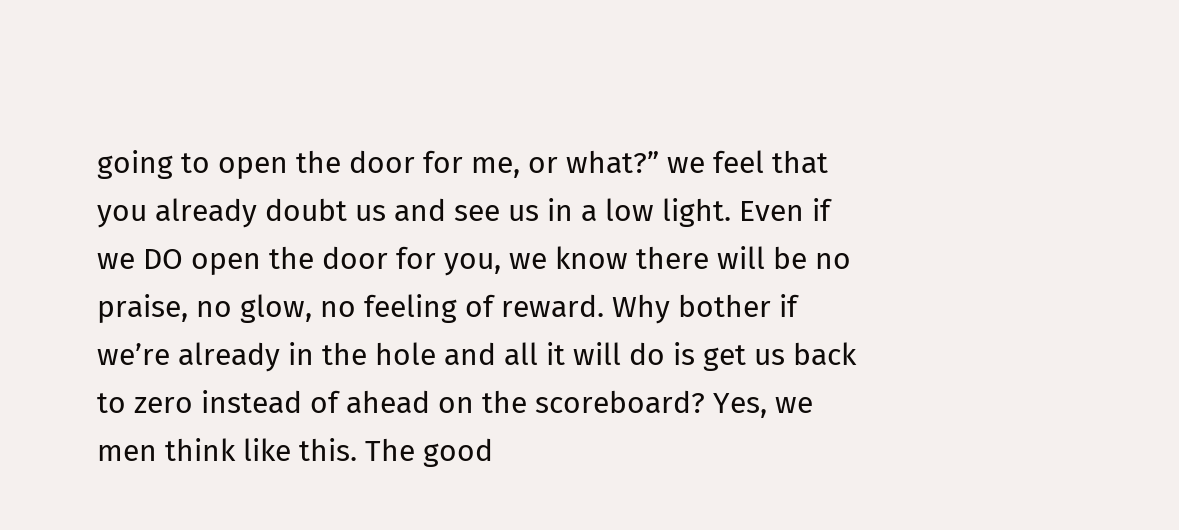going to open the door for me, or what?” we feel that you already doubt us and see us in a low light. Even if we DO open the door for you, we know there will be no praise, no glow, no feeling of reward. Why bother if we’re already in the hole and all it will do is get us back to zero instead of ahead on the scoreboard? Yes, we men think like this. The good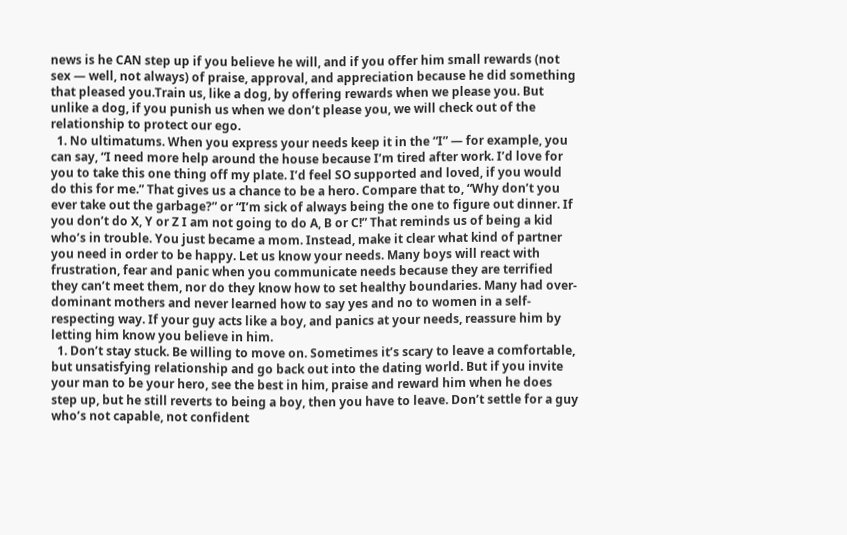news is he CAN step up if you believe he will, and if you offer him small rewards (not sex — well, not always) of praise, approval, and appreciation because he did something that pleased you.Train us, like a dog, by offering rewards when we please you. But unlike a dog, if you punish us when we don’t please you, we will check out of the relationship to protect our ego.
  1. No ultimatums. When you express your needs keep it in the “I” — for example, you can say, “I need more help around the house because I’m tired after work. I’d love for you to take this one thing off my plate. I’d feel SO supported and loved, if you would do this for me.” That gives us a chance to be a hero. Compare that to, “Why don’t you ever take out the garbage?” or “I’m sick of always being the one to figure out dinner. If you don’t do X, Y or Z I am not going to do A, B or C!” That reminds us of being a kid who’s in trouble. You just became a mom. Instead, make it clear what kind of partner you need in order to be happy. Let us know your needs. Many boys will react with frustration, fear and panic when you communicate needs because they are terrified they can’t meet them, nor do they know how to set healthy boundaries. Many had over-dominant mothers and never learned how to say yes and no to women in a self-respecting way. If your guy acts like a boy, and panics at your needs, reassure him by letting him know you believe in him.
  1. Don’t stay stuck. Be willing to move on. Sometimes it’s scary to leave a comfortable, but unsatisfying relationship and go back out into the dating world. But if you invite your man to be your hero, see the best in him, praise and reward him when he does step up, but he still reverts to being a boy, then you have to leave. Don’t settle for a guy who’s not capable, not confident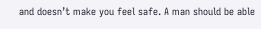and doesn’t make you feel safe. A man should be able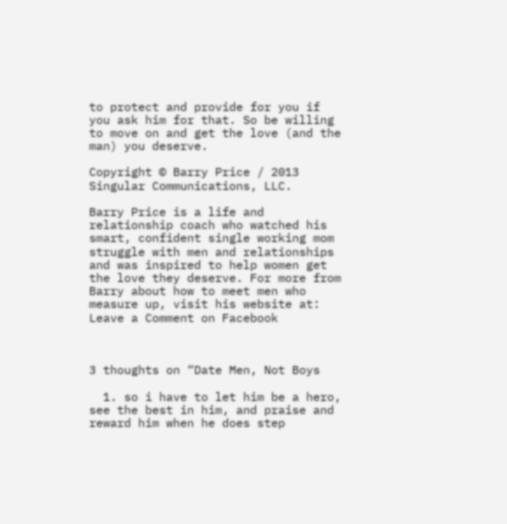to protect and provide for you if you ask him for that. So be willing to move on and get the love (and the man) you deserve.

Copyright © Barry Price / 2013 Singular Communications, LLC.

Barry Price is a life and relationship coach who watched his smart, confident single working mom struggle with men and relationships and was inspired to help women get the love they deserve. For more from Barry about how to meet men who measure up, visit his website at:
Leave a Comment on Facebook



3 thoughts on “Date Men, Not Boys

  1. so i have to let him be a hero, see the best in him, and praise and reward him when he does step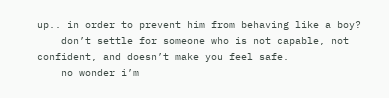up.. in order to prevent him from behaving like a boy?
    don’t settle for someone who is not capable, not confident, and doesn’t make you feel safe.
    no wonder i’m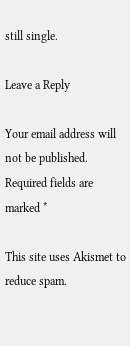still single.

Leave a Reply

Your email address will not be published. Required fields are marked *

This site uses Akismet to reduce spam.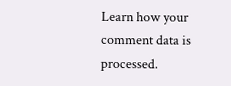Learn how your comment data is processed.